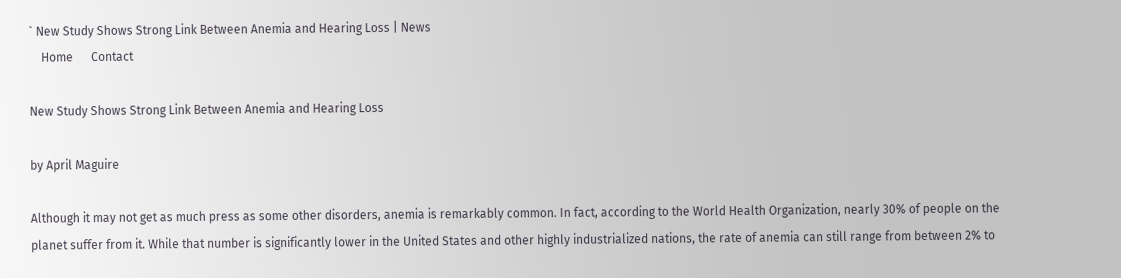` New Study Shows Strong Link Between Anemia and Hearing Loss | News
    Home      Contact

New Study Shows Strong Link Between Anemia and Hearing Loss

by April Maguire

Although it may not get as much press as some other disorders, anemia is remarkably common. In fact, according to the World Health Organization, nearly 30% of people on the planet suffer from it. While that number is significantly lower in the United States and other highly industrialized nations, the rate of anemia can still range from between 2% to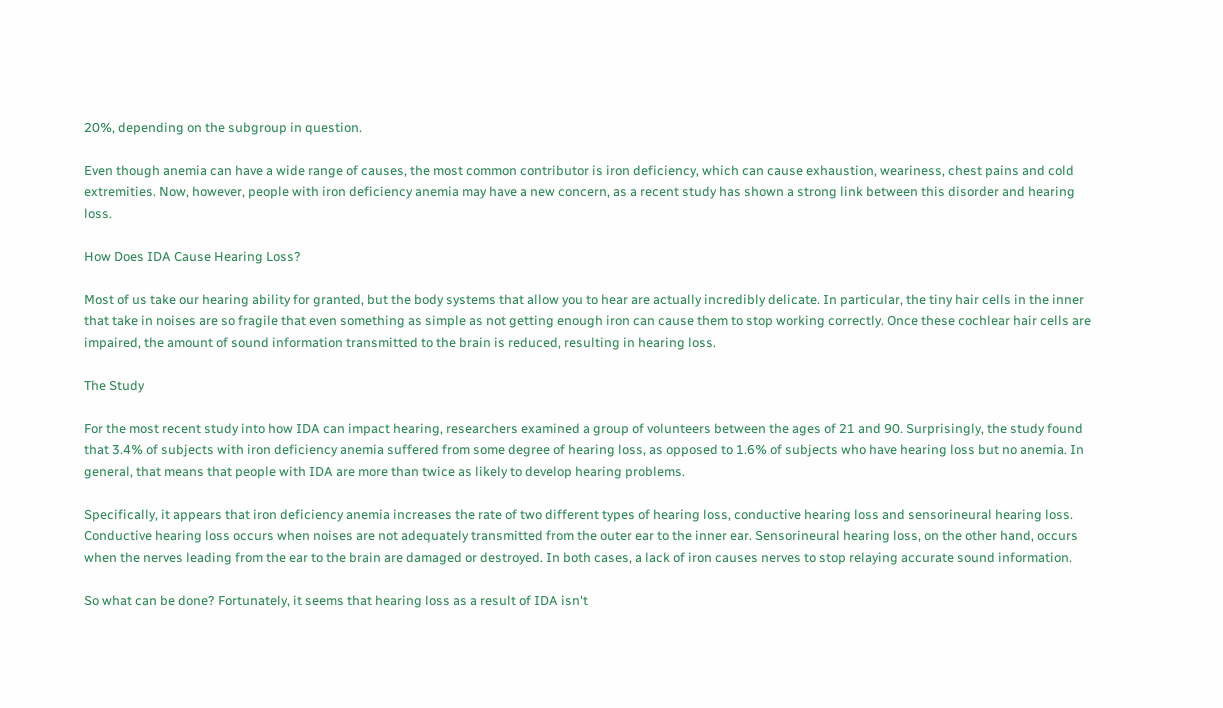20%, depending on the subgroup in question.

Even though anemia can have a wide range of causes, the most common contributor is iron deficiency, which can cause exhaustion, weariness, chest pains and cold extremities. Now, however, people with iron deficiency anemia may have a new concern, as a recent study has shown a strong link between this disorder and hearing loss.

How Does IDA Cause Hearing Loss?

Most of us take our hearing ability for granted, but the body systems that allow you to hear are actually incredibly delicate. In particular, the tiny hair cells in the inner that take in noises are so fragile that even something as simple as not getting enough iron can cause them to stop working correctly. Once these cochlear hair cells are impaired, the amount of sound information transmitted to the brain is reduced, resulting in hearing loss.

The Study

For the most recent study into how IDA can impact hearing, researchers examined a group of volunteers between the ages of 21 and 90. Surprisingly, the study found that 3.4% of subjects with iron deficiency anemia suffered from some degree of hearing loss, as opposed to 1.6% of subjects who have hearing loss but no anemia. In general, that means that people with IDA are more than twice as likely to develop hearing problems.

Specifically, it appears that iron deficiency anemia increases the rate of two different types of hearing loss, conductive hearing loss and sensorineural hearing loss. Conductive hearing loss occurs when noises are not adequately transmitted from the outer ear to the inner ear. Sensorineural hearing loss, on the other hand, occurs when the nerves leading from the ear to the brain are damaged or destroyed. In both cases, a lack of iron causes nerves to stop relaying accurate sound information.

So what can be done? Fortunately, it seems that hearing loss as a result of IDA isn't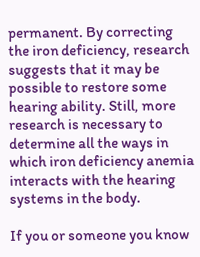permanent. By correcting the iron deficiency, research suggests that it may be possible to restore some hearing ability. Still, more research is necessary to determine all the ways in which iron deficiency anemia interacts with the hearing systems in the body.

If you or someone you know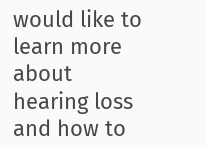would like to learn more about hearing loss and how to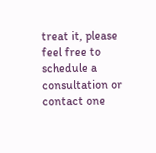treat it, please feel free to schedule a consultation or contact one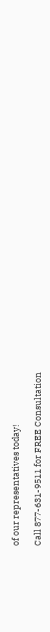of our representatives today!

Call 877-631-9511 for FREE Consultation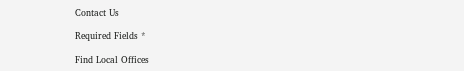Contact Us

Required Fields *

Find Local Offices